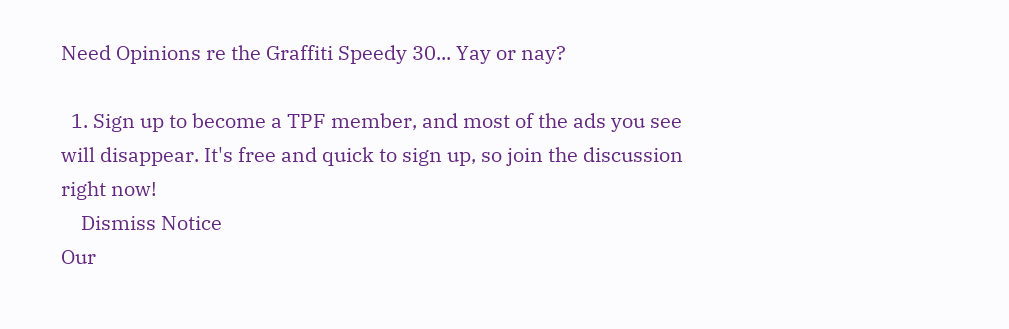Need Opinions re the Graffiti Speedy 30... Yay or nay?

  1. Sign up to become a TPF member, and most of the ads you see will disappear. It's free and quick to sign up, so join the discussion right now!
    Dismiss Notice
Our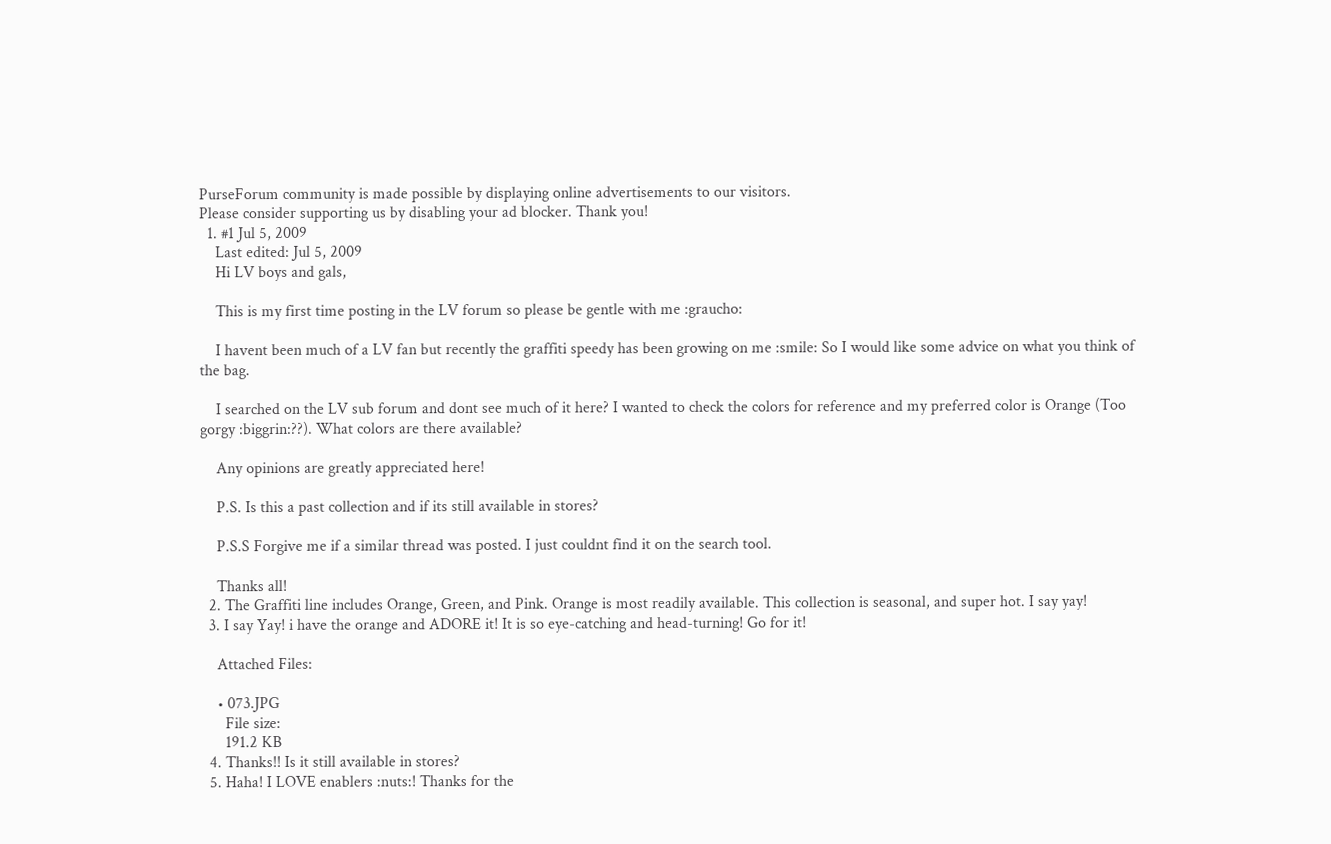PurseForum community is made possible by displaying online advertisements to our visitors.
Please consider supporting us by disabling your ad blocker. Thank you!
  1. #1 Jul 5, 2009
    Last edited: Jul 5, 2009
    Hi LV boys and gals,

    This is my first time posting in the LV forum so please be gentle with me :graucho:

    I havent been much of a LV fan but recently the graffiti speedy has been growing on me :smile: So I would like some advice on what you think of the bag.

    I searched on the LV sub forum and dont see much of it here? I wanted to check the colors for reference and my preferred color is Orange (Too gorgy :biggrin:??). What colors are there available?

    Any opinions are greatly appreciated here!

    P.S. Is this a past collection and if its still available in stores?

    P.S.S Forgive me if a similar thread was posted. I just couldnt find it on the search tool.

    Thanks all!
  2. The Graffiti line includes Orange, Green, and Pink. Orange is most readily available. This collection is seasonal, and super hot. I say yay!
  3. I say Yay! i have the orange and ADORE it! It is so eye-catching and head-turning! Go for it!

    Attached Files:

    • 073.JPG
      File size:
      191.2 KB
  4. Thanks!! Is it still available in stores?
  5. Haha! I LOVE enablers :nuts:! Thanks for the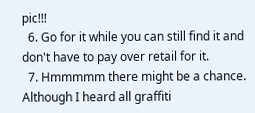pic!!!
  6. Go for it while you can still find it and don't have to pay over retail for it.
  7. Hmmmmm there might be a chance. Although I heard all graffiti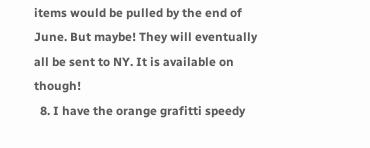items would be pulled by the end of June. But maybe! They will eventually all be sent to NY. It is available on though!
  8. I have the orange grafitti speedy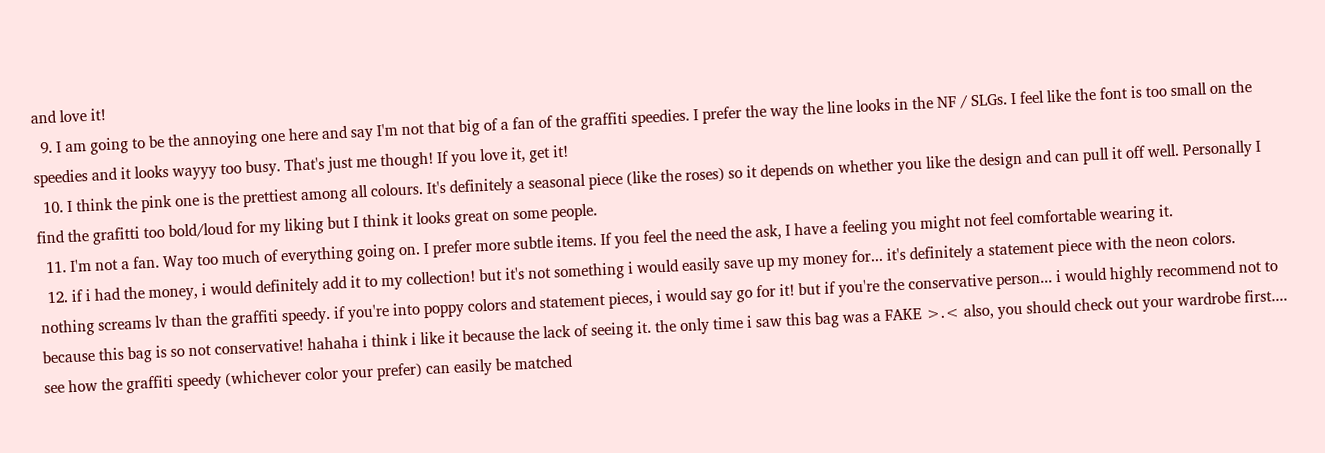and love it!
  9. I am going to be the annoying one here and say I'm not that big of a fan of the graffiti speedies. I prefer the way the line looks in the NF / SLGs. I feel like the font is too small on the speedies and it looks wayyy too busy. That's just me though! If you love it, get it!
  10. I think the pink one is the prettiest among all colours. It's definitely a seasonal piece (like the roses) so it depends on whether you like the design and can pull it off well. Personally I find the grafitti too bold/loud for my liking but I think it looks great on some people.
  11. I'm not a fan. Way too much of everything going on. I prefer more subtle items. If you feel the need the ask, I have a feeling you might not feel comfortable wearing it.
  12. if i had the money, i would definitely add it to my collection! but it's not something i would easily save up my money for... it's definitely a statement piece with the neon colors. nothing screams lv than the graffiti speedy. if you're into poppy colors and statement pieces, i would say go for it! but if you're the conservative person... i would highly recommend not to because this bag is so not conservative! hahaha i think i like it because the lack of seeing it. the only time i saw this bag was a FAKE >.< also, you should check out your wardrobe first.... see how the graffiti speedy (whichever color your prefer) can easily be matched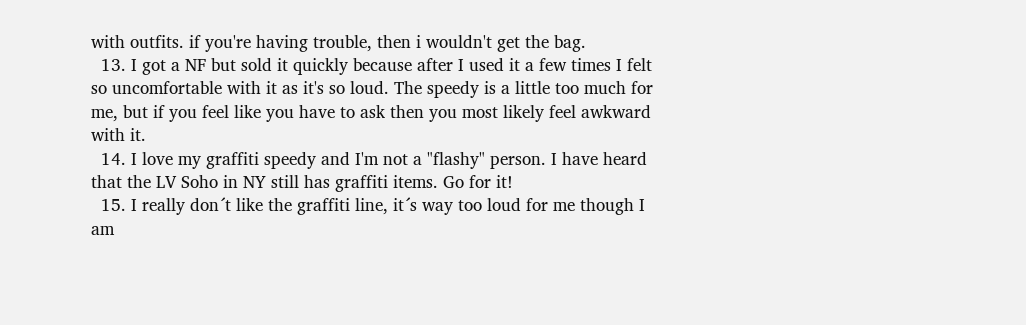with outfits. if you're having trouble, then i wouldn't get the bag.
  13. I got a NF but sold it quickly because after I used it a few times I felt so uncomfortable with it as it's so loud. The speedy is a little too much for me, but if you feel like you have to ask then you most likely feel awkward with it.
  14. I love my graffiti speedy and I'm not a "flashy" person. I have heard that the LV Soho in NY still has graffiti items. Go for it!
  15. I really don´t like the graffiti line, it´s way too loud for me though I am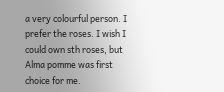a very colourful person. I prefer the roses. I wish I could own sth roses, but Alma pomme was first choice for me.